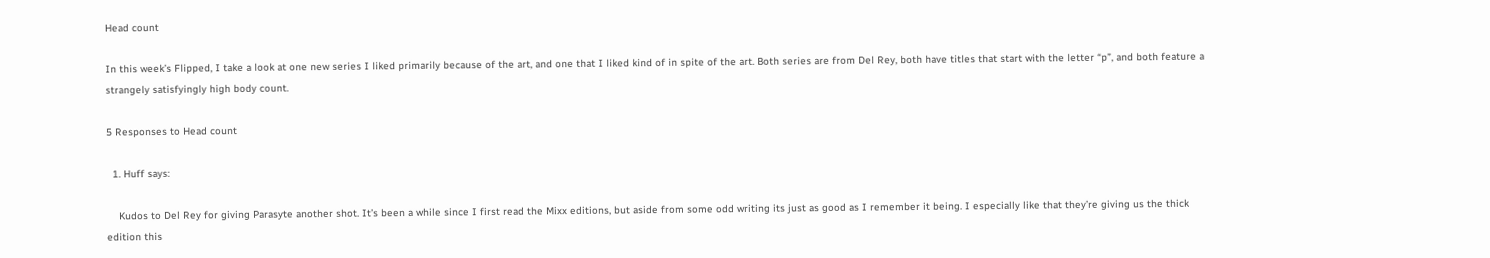Head count

In this week’s Flipped, I take a look at one new series I liked primarily because of the art, and one that I liked kind of in spite of the art. Both series are from Del Rey, both have titles that start with the letter “p”, and both feature a strangely satisfyingly high body count.

5 Responses to Head count

  1. Huff says:

    Kudos to Del Rey for giving Parasyte another shot. It’s been a while since I first read the Mixx editions, but aside from some odd writing its just as good as I remember it being. I especially like that they’re giving us the thick edition this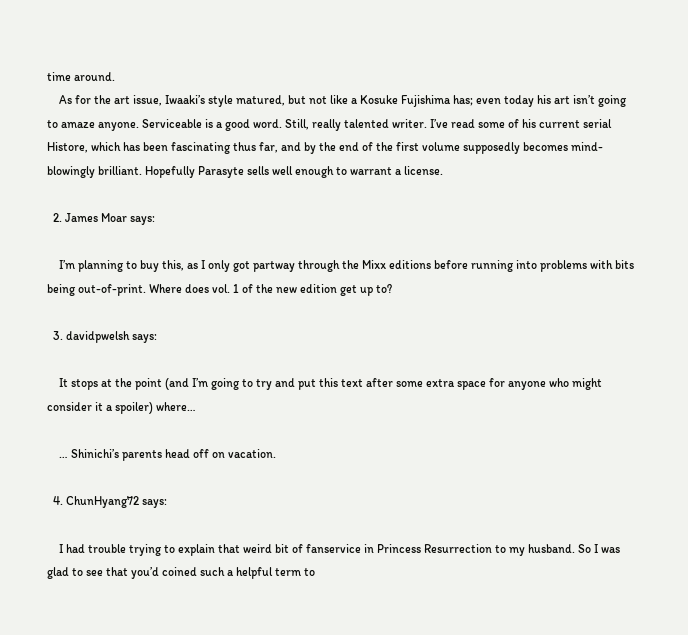time around.
    As for the art issue, Iwaaki’s style matured, but not like a Kosuke Fujishima has; even today his art isn’t going to amaze anyone. Serviceable is a good word. Still, really talented writer. I’ve read some of his current serial Histore, which has been fascinating thus far, and by the end of the first volume supposedly becomes mind-blowingly brilliant. Hopefully Parasyte sells well enough to warrant a license.

  2. James Moar says:

    I’m planning to buy this, as I only got partway through the Mixx editions before running into problems with bits being out-of-print. Where does vol. 1 of the new edition get up to?

  3. davidpwelsh says:

    It stops at the point (and I’m going to try and put this text after some extra space for anyone who might consider it a spoiler) where…

    … Shinichi’s parents head off on vacation.

  4. ChunHyang72 says:

    I had trouble trying to explain that weird bit of fanservice in Princess Resurrection to my husband. So I was glad to see that you’d coined such a helpful term to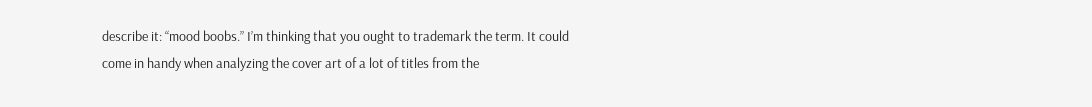describe it: “mood boobs.” I’m thinking that you ought to trademark the term. It could come in handy when analyzing the cover art of a lot of titles from the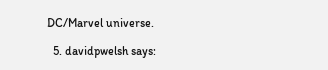DC/Marvel universe.

  5. davidpwelsh says: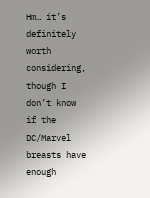Hm… it’s definitely worth considering, though I don’t know if the DC/Marvel breasts have enough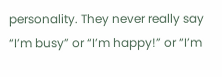personality. They never really say “I’m busy” or “I’m happy!” or “I’m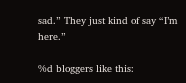sad.” They just kind of say “I’m here.”

%d bloggers like this: